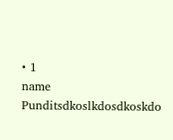• 1
name Punditsdkoslkdosdkoskdo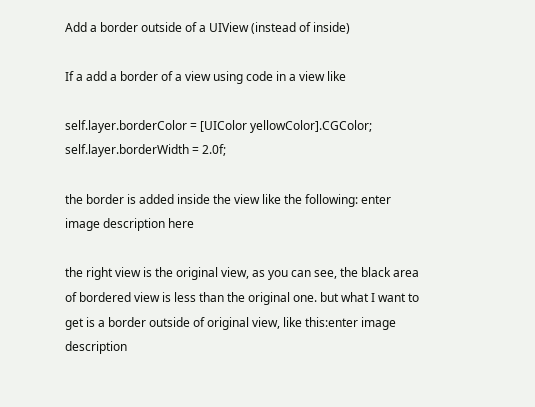Add a border outside of a UIView (instead of inside)

If a add a border of a view using code in a view like

self.layer.borderColor = [UIColor yellowColor].CGColor;
self.layer.borderWidth = 2.0f;

the border is added inside the view like the following: enter image description here

the right view is the original view, as you can see, the black area of bordered view is less than the original one. but what I want to get is a border outside of original view, like this:enter image description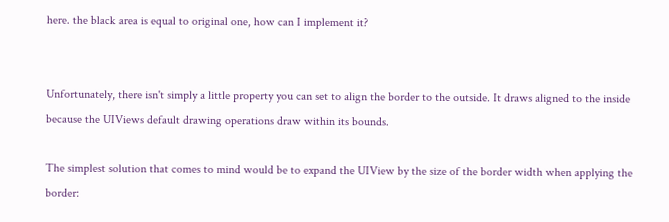here. the black area is equal to original one, how can I implement it?


Unfortunately, there isn't simply a little property you can set to align the border to the outside. It draws aligned to the inside because the UIViews default drawing operations draw within its bounds.

The simplest solution that comes to mind would be to expand the UIView by the size of the border width when applying the border: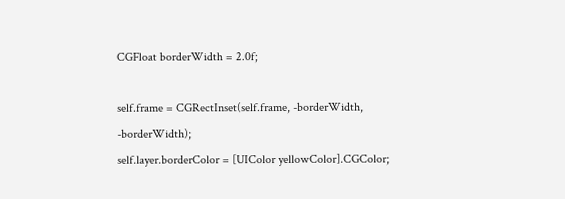CGFloat borderWidth = 2.0f;

self.frame = CGRectInset(self.frame, -borderWidth, -borderWidth);
self.layer.borderColor = [UIColor yellowColor].CGColor;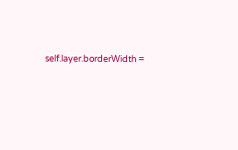self.layer.borderWidth =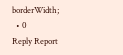borderWidth;
  • 0
Reply Report